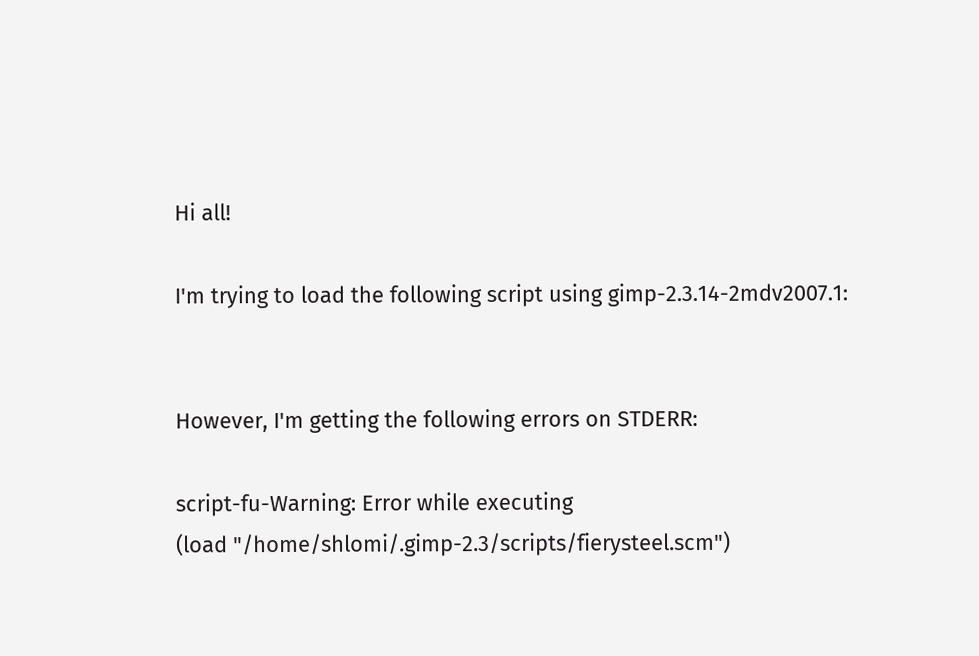Hi all!

I'm trying to load the following script using gimp-2.3.14-2mdv2007.1:


However, I'm getting the following errors on STDERR:

script-fu-Warning: Error while executing
(load "/home/shlomi/.gimp-2.3/scripts/fierysteel.scm")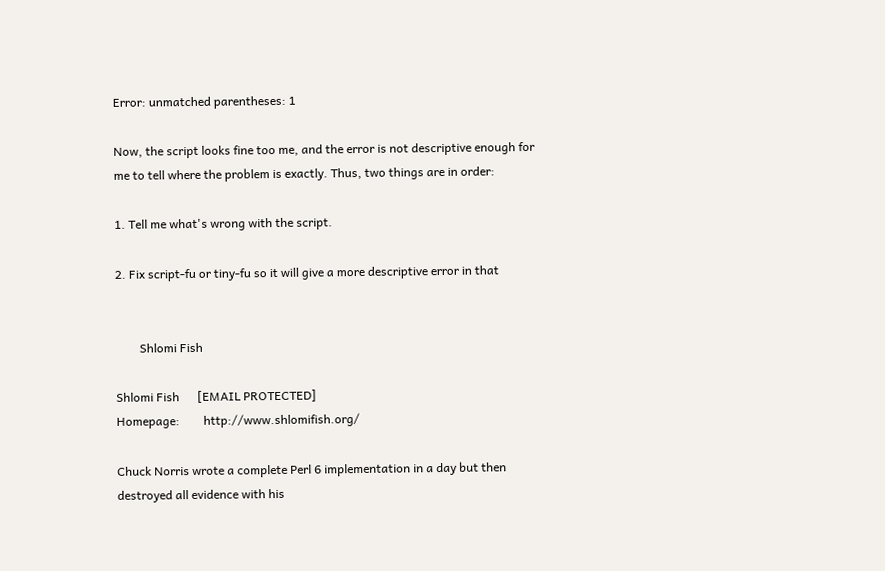Error: unmatched parentheses: 1

Now, the script looks fine too me, and the error is not descriptive enough for
me to tell where the problem is exactly. Thus, two things are in order:

1. Tell me what's wrong with the script.

2. Fix script-fu or tiny-fu so it will give a more descriptive error in that


        Shlomi Fish

Shlomi Fish      [EMAIL PROTECTED]
Homepage:        http://www.shlomifish.org/

Chuck Norris wrote a complete Perl 6 implementation in a day but then
destroyed all evidence with his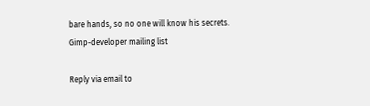bare hands, so no one will know his secrets.
Gimp-developer mailing list

Reply via email to